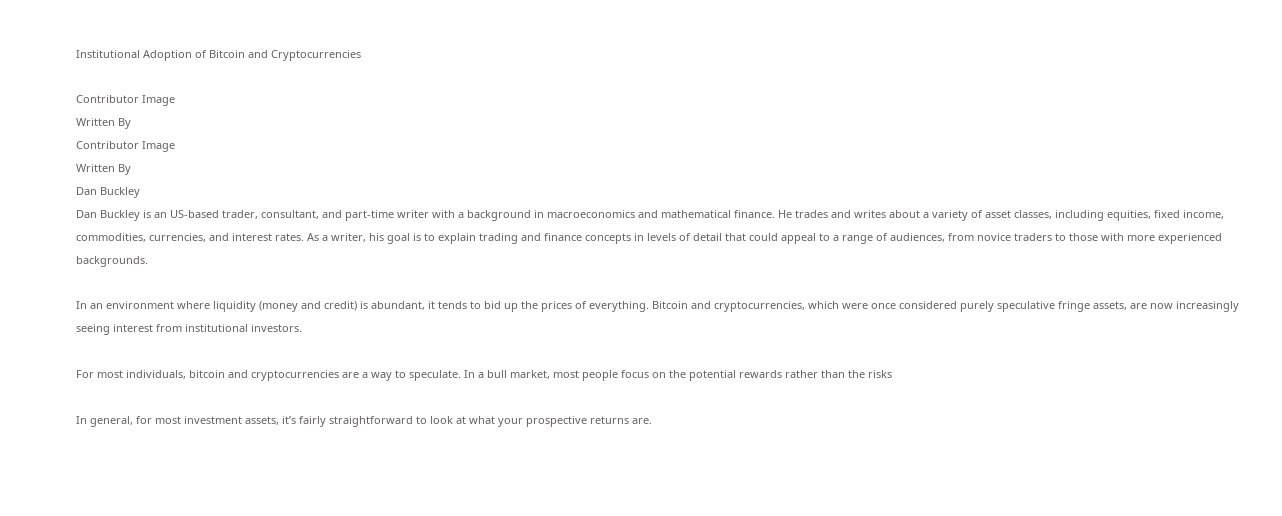Institutional Adoption of Bitcoin and Cryptocurrencies

Contributor Image
Written By
Contributor Image
Written By
Dan Buckley
Dan Buckley is an US-based trader, consultant, and part-time writer with a background in macroeconomics and mathematical finance. He trades and writes about a variety of asset classes, including equities, fixed income, commodities, currencies, and interest rates. As a writer, his goal is to explain trading and finance concepts in levels of detail that could appeal to a range of audiences, from novice traders to those with more experienced backgrounds.

In an environment where liquidity (money and credit) is abundant, it tends to bid up the prices of everything. Bitcoin and cryptocurrencies, which were once considered purely speculative fringe assets, are now increasingly seeing interest from institutional investors.

For most individuals, bitcoin and cryptocurrencies are a way to speculate. In a bull market, most people focus on the potential rewards rather than the risks

In general, for most investment assets, it’s fairly straightforward to look at what your prospective returns are.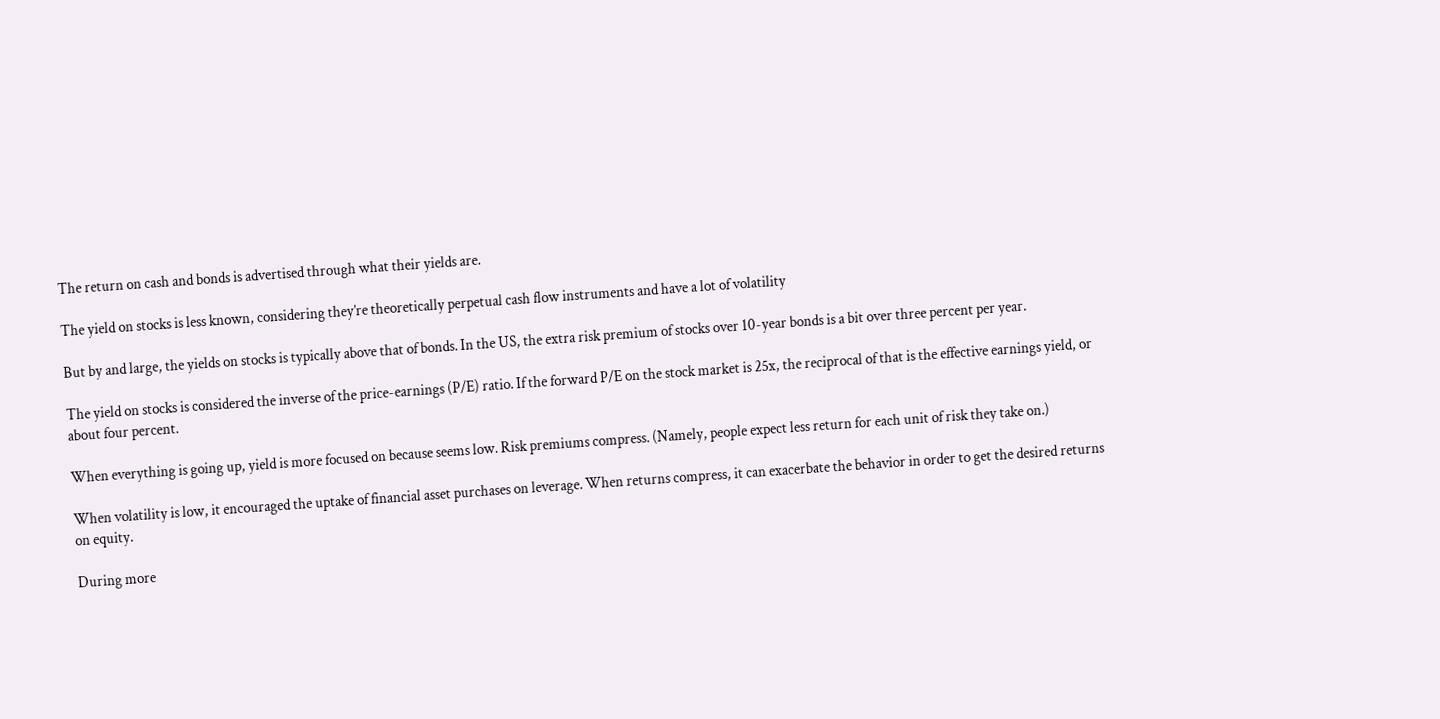The return on cash and bonds is advertised through what their yields are.

The yield on stocks is less known, considering they’re theoretically perpetual cash flow instruments and have a lot of volatility

But by and large, the yields on stocks is typically above that of bonds. In the US, the extra risk premium of stocks over 10-year bonds is a bit over three percent per year.

The yield on stocks is considered the inverse of the price-earnings (P/E) ratio. If the forward P/E on the stock market is 25x, the reciprocal of that is the effective earnings yield, or about four percent.

When everything is going up, yield is more focused on because seems low. Risk premiums compress. (Namely, people expect less return for each unit of risk they take on.)

When volatility is low, it encouraged the uptake of financial asset purchases on leverage. When returns compress, it can exacerbate the behavior in order to get the desired returns on equity.

During more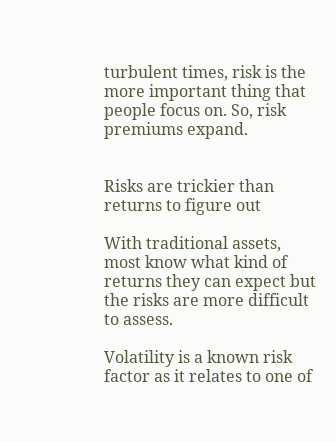turbulent times, risk is the more important thing that people focus on. So, risk premiums expand.


Risks are trickier than returns to figure out

With traditional assets, most know what kind of returns they can expect but the risks are more difficult to assess.

Volatility is a known risk factor as it relates to one of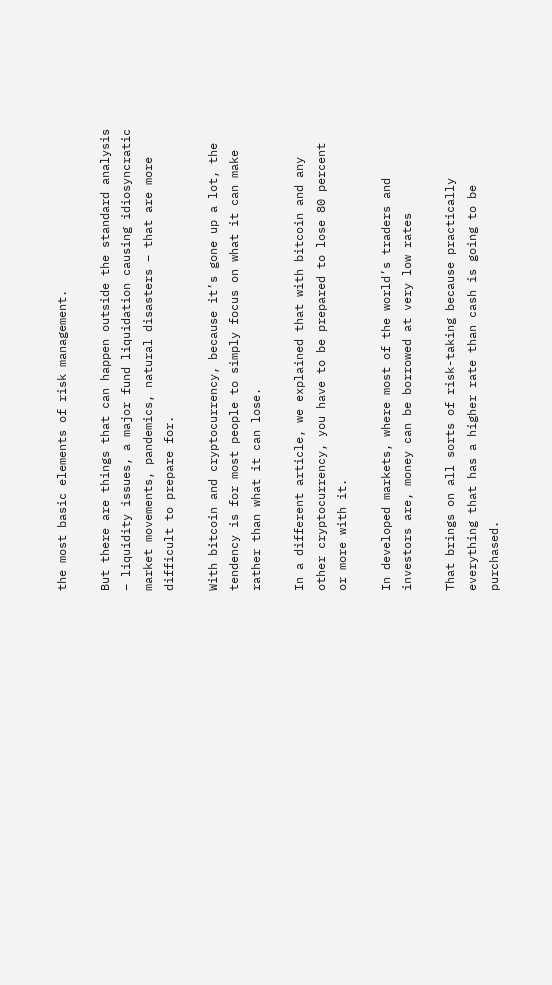the most basic elements of risk management.

But there are things that can happen outside the standard analysis – liquidity issues, a major fund liquidation causing idiosyncratic market movements, pandemics, natural disasters – that are more difficult to prepare for.

With bitcoin and cryptocurrency, because it’s gone up a lot, the tendency is for most people to simply focus on what it can make rather than what it can lose.

In a different article, we explained that with bitcoin and any other cryptocurrency, you have to be prepared to lose 80 percent or more with it.

In developed markets, where most of the world’s traders and investors are, money can be borrowed at very low rates

That brings on all sorts of risk-taking because practically everything that has a higher rate than cash is going to be purchased.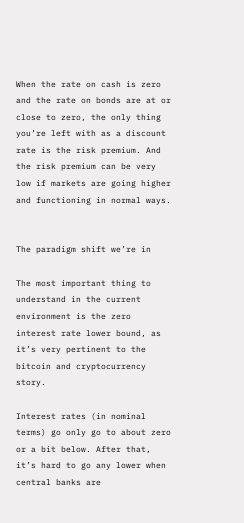When the rate on cash is zero and the rate on bonds are at or close to zero, the only thing you’re left with as a discount rate is the risk premium. And the risk premium can be very low if markets are going higher and functioning in normal ways.


The paradigm shift we’re in

The most important thing to understand in the current environment is the zero interest rate lower bound, as it’s very pertinent to the bitcoin and cryptocurrency story.

Interest rates (in nominal terms) go only go to about zero or a bit below. After that, it’s hard to go any lower when central banks are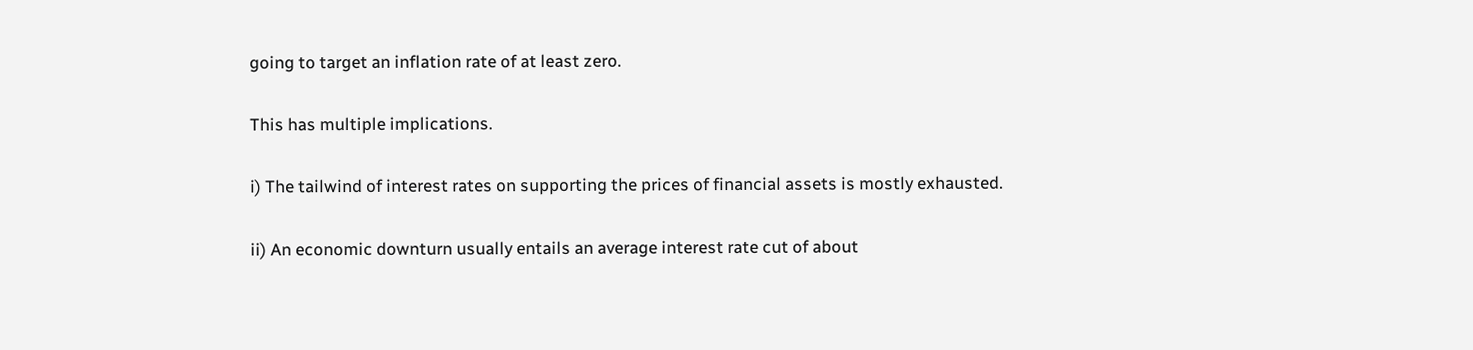going to target an inflation rate of at least zero.

This has multiple implications.

i) The tailwind of interest rates on supporting the prices of financial assets is mostly exhausted.

ii) An economic downturn usually entails an average interest rate cut of about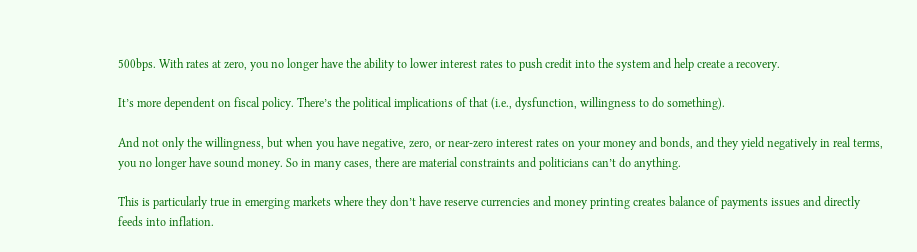500bps. With rates at zero, you no longer have the ability to lower interest rates to push credit into the system and help create a recovery.

It’s more dependent on fiscal policy. There’s the political implications of that (i.e., dysfunction, willingness to do something).

And not only the willingness, but when you have negative, zero, or near-zero interest rates on your money and bonds, and they yield negatively in real terms, you no longer have sound money. So in many cases, there are material constraints and politicians can’t do anything.

This is particularly true in emerging markets where they don’t have reserve currencies and money printing creates balance of payments issues and directly feeds into inflation.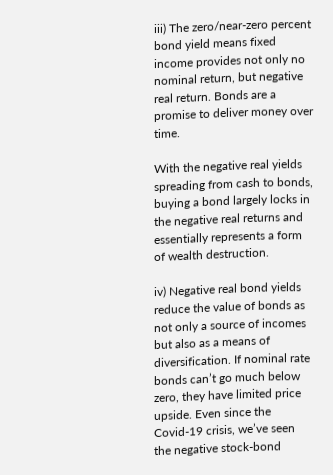iii) The zero/near-zero percent bond yield means fixed income provides not only no nominal return, but negative real return. Bonds are a promise to deliver money over time.

With the negative real yields spreading from cash to bonds, buying a bond largely locks in the negative real returns and essentially represents a form of wealth destruction.

iv) Negative real bond yields reduce the value of bonds as not only a source of incomes but also as a means of diversification. If nominal rate bonds can’t go much below zero, they have limited price upside. Even since the Covid-19 crisis, we’ve seen the negative stock-bond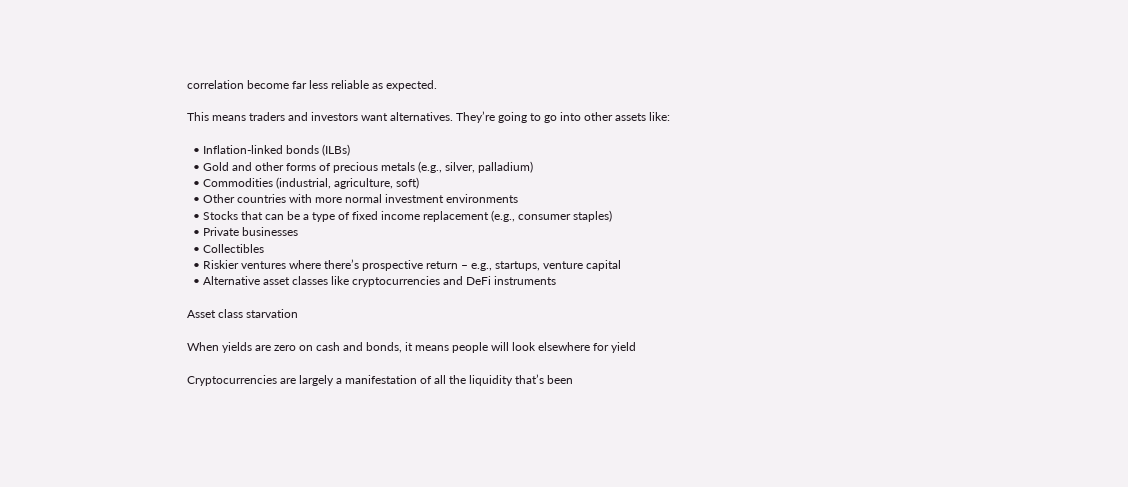correlation become far less reliable as expected.

This means traders and investors want alternatives. They’re going to go into other assets like:

  • Inflation-linked bonds (ILBs)
  • Gold and other forms of precious metals (e.g., silver, palladium)
  • Commodities (industrial, agriculture, soft)
  • Other countries with more normal investment environments
  • Stocks that can be a type of fixed income replacement (e.g., consumer staples)
  • Private businesses
  • Collectibles
  • Riskier ventures where there’s prospective return – e.g., startups, venture capital
  • Alternative asset classes like cryptocurrencies and DeFi instruments

Asset class starvation

When yields are zero on cash and bonds, it means people will look elsewhere for yield

Cryptocurrencies are largely a manifestation of all the liquidity that’s been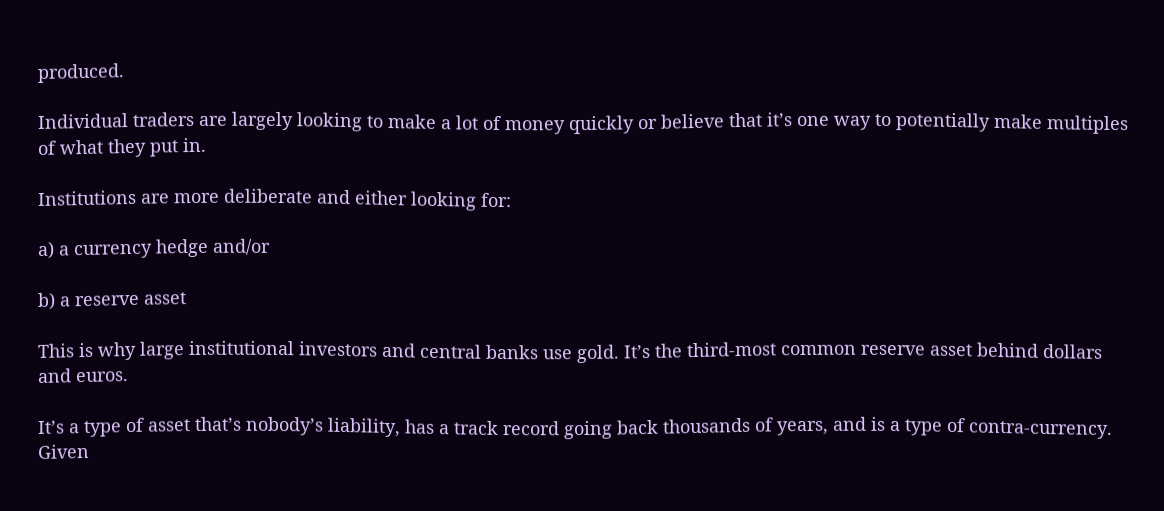produced.

Individual traders are largely looking to make a lot of money quickly or believe that it’s one way to potentially make multiples of what they put in.

Institutions are more deliberate and either looking for:

a) a currency hedge and/or

b) a reserve asset

This is why large institutional investors and central banks use gold. It’s the third-most common reserve asset behind dollars and euros.

It’s a type of asset that’s nobody’s liability, has a track record going back thousands of years, and is a type of contra-currency. Given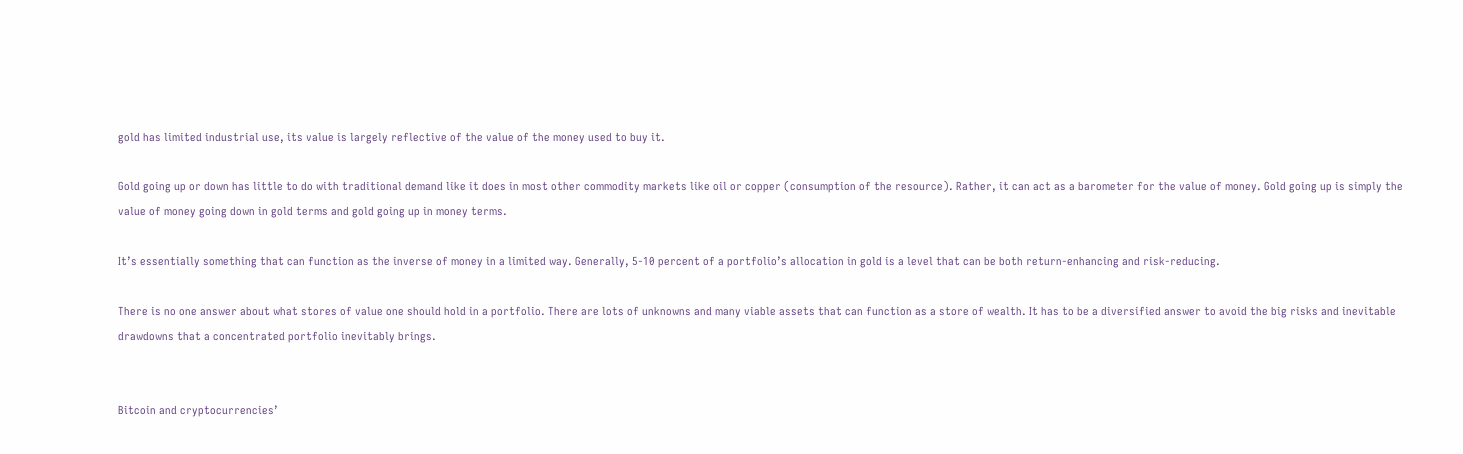gold has limited industrial use, its value is largely reflective of the value of the money used to buy it.

Gold going up or down has little to do with traditional demand like it does in most other commodity markets like oil or copper (consumption of the resource). Rather, it can act as a barometer for the value of money. Gold going up is simply the value of money going down in gold terms and gold going up in money terms.

It’s essentially something that can function as the inverse of money in a limited way. Generally, 5-10 percent of a portfolio’s allocation in gold is a level that can be both return-enhancing and risk-reducing.

There is no one answer about what stores of value one should hold in a portfolio. There are lots of unknowns and many viable assets that can function as a store of wealth. It has to be a diversified answer to avoid the big risks and inevitable drawdowns that a concentrated portfolio inevitably brings.


Bitcoin and cryptocurrencies’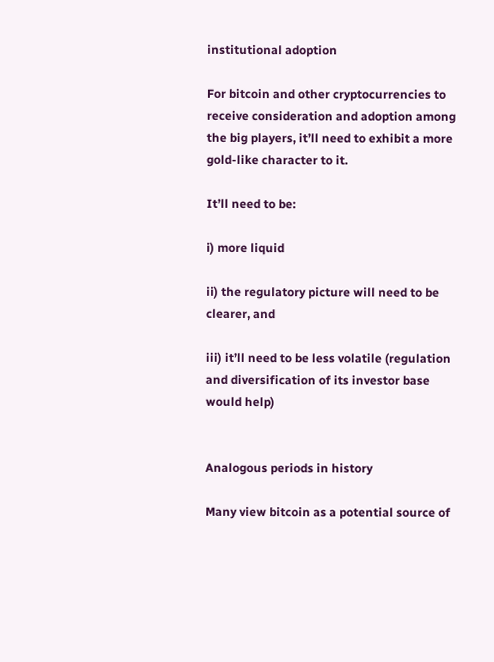institutional adoption

For bitcoin and other cryptocurrencies to receive consideration and adoption among the big players, it’ll need to exhibit a more gold-like character to it.

It’ll need to be:

i) more liquid

ii) the regulatory picture will need to be clearer, and

iii) it’ll need to be less volatile (regulation and diversification of its investor base would help)


Analogous periods in history

Many view bitcoin as a potential source of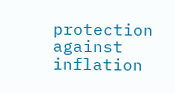protection against inflation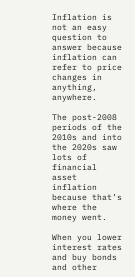Inflation is not an easy question to answer because inflation can refer to price changes in anything, anywhere.

The post-2008 periods of the 2010s and into the 2020s saw lots of financial asset inflation because that’s where the money went.

When you lower interest rates and buy bonds and other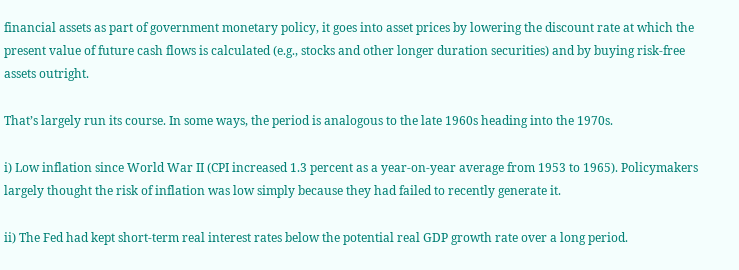financial assets as part of government monetary policy, it goes into asset prices by lowering the discount rate at which the present value of future cash flows is calculated (e.g., stocks and other longer duration securities) and by buying risk-free assets outright.

That’s largely run its course. In some ways, the period is analogous to the late 1960s heading into the 1970s.

i) Low inflation since World War II (CPI increased 1.3 percent as a year-on-year average from 1953 to 1965). Policymakers largely thought the risk of inflation was low simply because they had failed to recently generate it.

ii) The Fed had kept short-term real interest rates below the potential real GDP growth rate over a long period.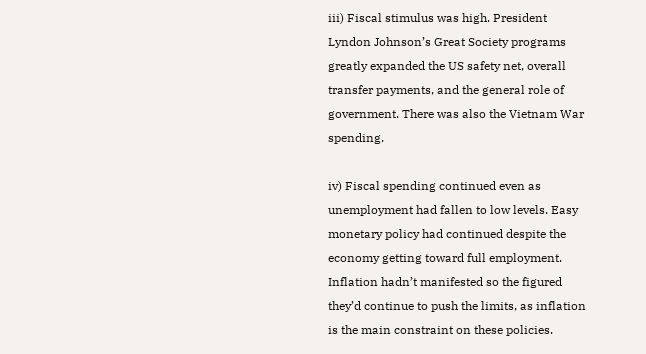iii) Fiscal stimulus was high. President Lyndon Johnson’s Great Society programs greatly expanded the US safety net, overall transfer payments, and the general role of government. There was also the Vietnam War spending.

iv) Fiscal spending continued even as unemployment had fallen to low levels. Easy monetary policy had continued despite the economy getting toward full employment. Inflation hadn’t manifested so the figured they’d continue to push the limits, as inflation is the main constraint on these policies.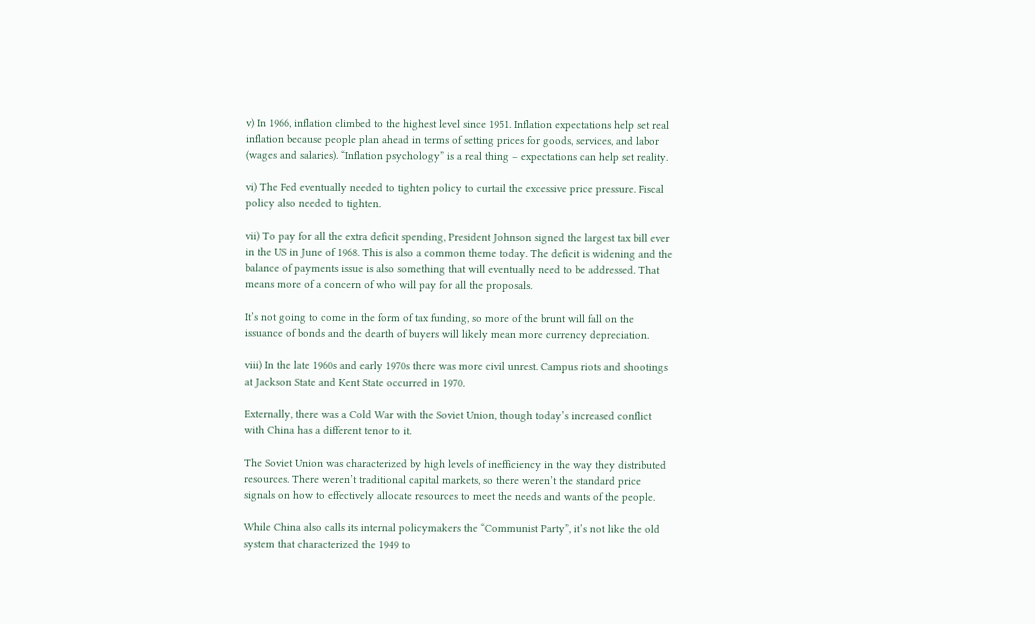v) In 1966, inflation climbed to the highest level since 1951. Inflation expectations help set real inflation because people plan ahead in terms of setting prices for goods, services, and labor (wages and salaries). “Inflation psychology” is a real thing – expectations can help set reality.

vi) The Fed eventually needed to tighten policy to curtail the excessive price pressure. Fiscal policy also needed to tighten.

vii) To pay for all the extra deficit spending, President Johnson signed the largest tax bill ever in the US in June of 1968. This is also a common theme today. The deficit is widening and the balance of payments issue is also something that will eventually need to be addressed. That means more of a concern of who will pay for all the proposals.

It’s not going to come in the form of tax funding, so more of the brunt will fall on the issuance of bonds and the dearth of buyers will likely mean more currency depreciation.

viii) In the late 1960s and early 1970s there was more civil unrest. Campus riots and shootings at Jackson State and Kent State occurred in 1970.

Externally, there was a Cold War with the Soviet Union, though today’s increased conflict with China has a different tenor to it.

The Soviet Union was characterized by high levels of inefficiency in the way they distributed resources. There weren’t traditional capital markets, so there weren’t the standard price signals on how to effectively allocate resources to meet the needs and wants of the people.

While China also calls its internal policymakers the “Communist Party”, it’s not like the old system that characterized the 1949 to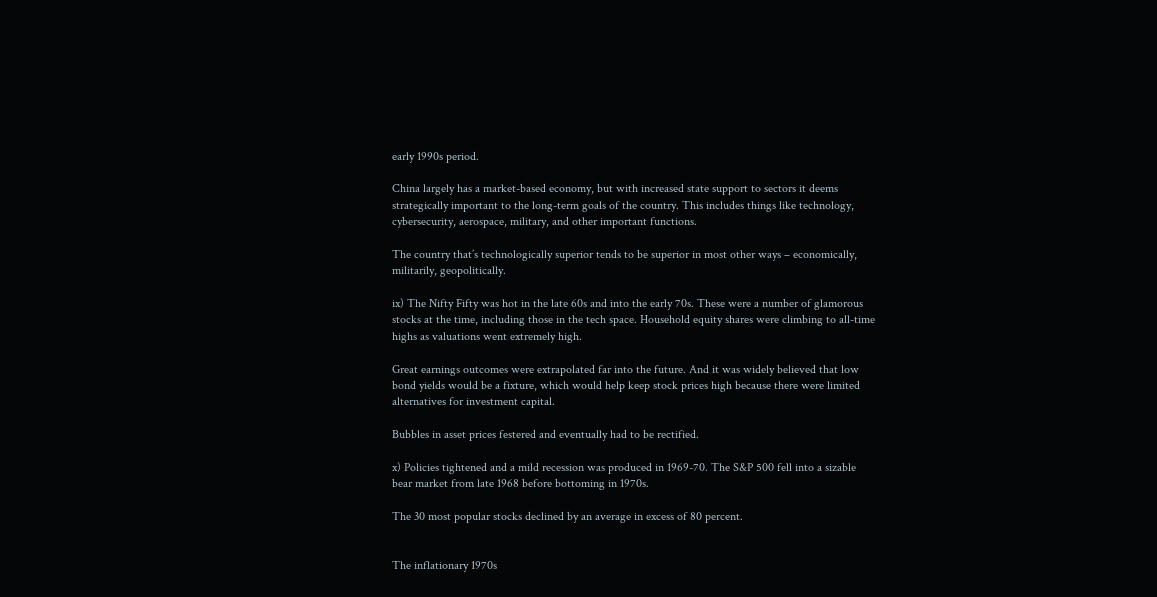early 1990s period.

China largely has a market-based economy, but with increased state support to sectors it deems strategically important to the long-term goals of the country. This includes things like technology, cybersecurity, aerospace, military, and other important functions.

The country that’s technologically superior tends to be superior in most other ways – economically, militarily, geopolitically.

ix) The Nifty Fifty was hot in the late 60s and into the early 70s. These were a number of glamorous stocks at the time, including those in the tech space. Household equity shares were climbing to all-time highs as valuations went extremely high.

Great earnings outcomes were extrapolated far into the future. And it was widely believed that low bond yields would be a fixture, which would help keep stock prices high because there were limited alternatives for investment capital.

Bubbles in asset prices festered and eventually had to be rectified.

x) Policies tightened and a mild recession was produced in 1969-70. The S&P 500 fell into a sizable bear market from late 1968 before bottoming in 1970s.

The 30 most popular stocks declined by an average in excess of 80 percent.


The inflationary 1970s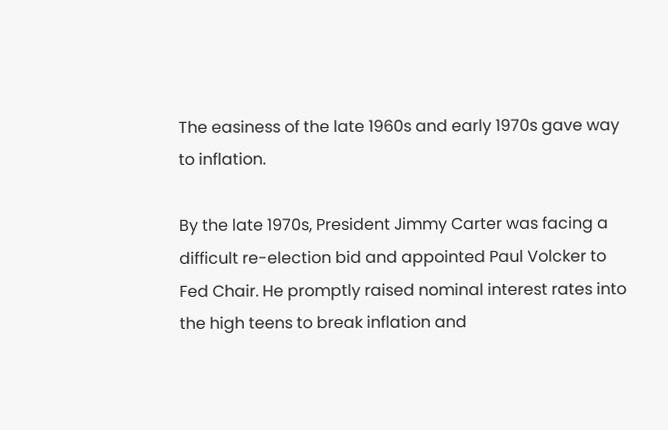The easiness of the late 1960s and early 1970s gave way to inflation.

By the late 1970s, President Jimmy Carter was facing a difficult re-election bid and appointed Paul Volcker to Fed Chair. He promptly raised nominal interest rates into the high teens to break inflation and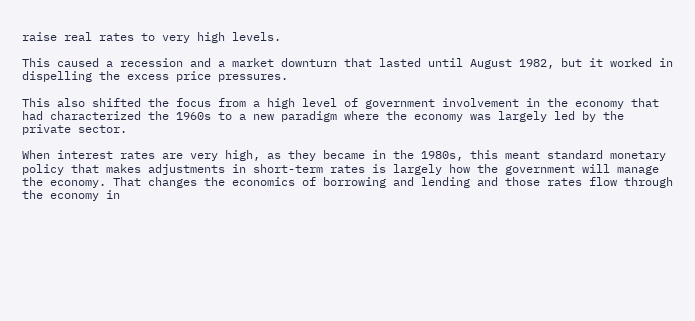raise real rates to very high levels.

This caused a recession and a market downturn that lasted until August 1982, but it worked in dispelling the excess price pressures.

This also shifted the focus from a high level of government involvement in the economy that had characterized the 1960s to a new paradigm where the economy was largely led by the private sector.

When interest rates are very high, as they became in the 1980s, this meant standard monetary policy that makes adjustments in short-term rates is largely how the government will manage the economy. That changes the economics of borrowing and lending and those rates flow through the economy in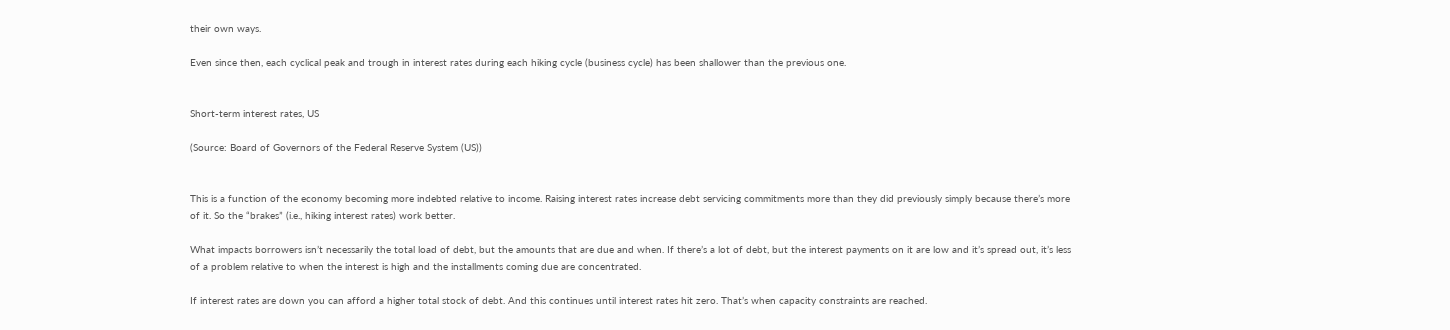their own ways.

Even since then, each cyclical peak and trough in interest rates during each hiking cycle (business cycle) has been shallower than the previous one.


Short-term interest rates, US

(Source: Board of Governors of the Federal Reserve System (US))


This is a function of the economy becoming more indebted relative to income. Raising interest rates increase debt servicing commitments more than they did previously simply because there’s more of it. So the “brakes” (i.e., hiking interest rates) work better.

What impacts borrowers isn’t necessarily the total load of debt, but the amounts that are due and when. If there’s a lot of debt, but the interest payments on it are low and it’s spread out, it’s less of a problem relative to when the interest is high and the installments coming due are concentrated.

If interest rates are down you can afford a higher total stock of debt. And this continues until interest rates hit zero. That’s when capacity constraints are reached.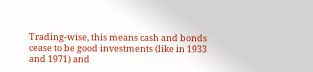Trading-wise, this means cash and bonds cease to be good investments (like in 1933 and 1971) and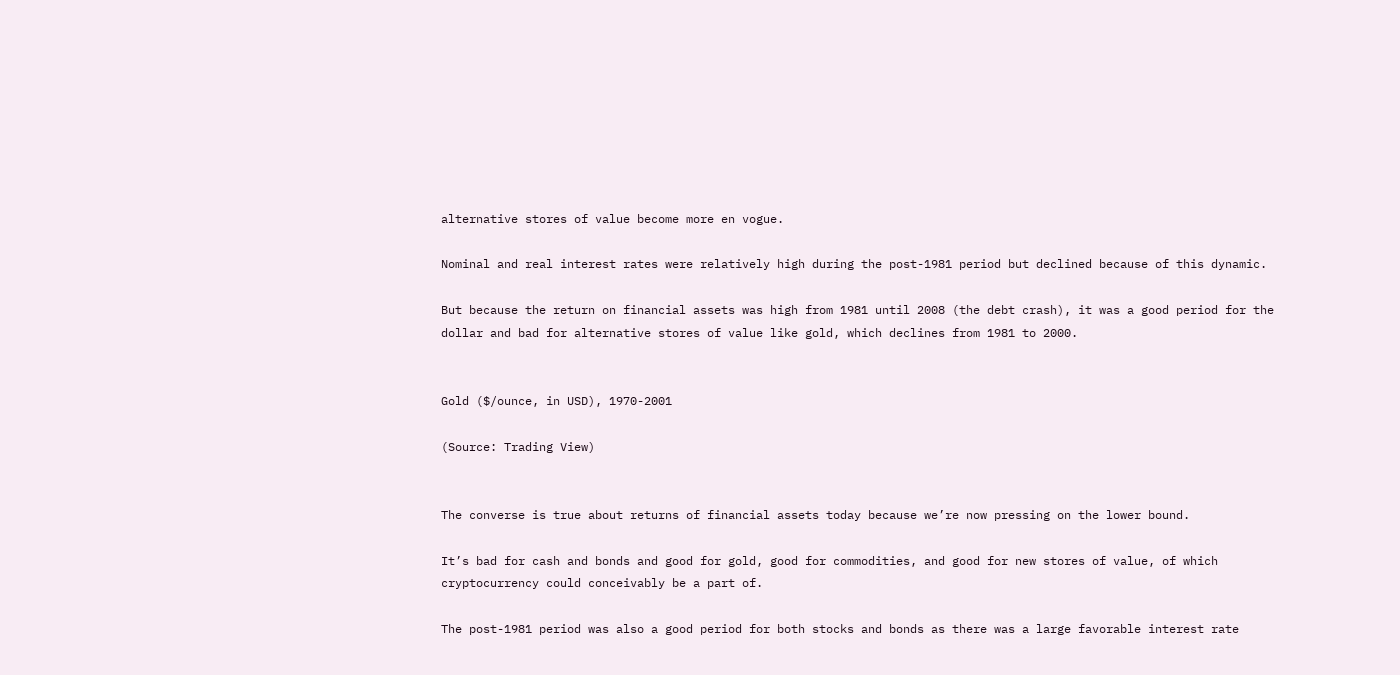alternative stores of value become more en vogue.

Nominal and real interest rates were relatively high during the post-1981 period but declined because of this dynamic.

But because the return on financial assets was high from 1981 until 2008 (the debt crash), it was a good period for the dollar and bad for alternative stores of value like gold, which declines from 1981 to 2000.


Gold ($/ounce, in USD), 1970-2001

(Source: Trading View)


The converse is true about returns of financial assets today because we’re now pressing on the lower bound.

It’s bad for cash and bonds and good for gold, good for commodities, and good for new stores of value, of which cryptocurrency could conceivably be a part of.

The post-1981 period was also a good period for both stocks and bonds as there was a large favorable interest rate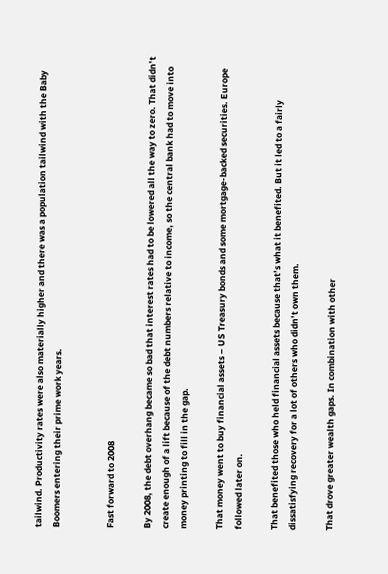tailwind. Productivity rates were also materially higher and there was a population tailwind with the Baby Boomers entering their prime work years.


Fast forward to 2008

By 2008, the debt overhang became so bad that interest rates had to be lowered all the way to zero. That didn’t create enough of a lift because of the debt numbers relative to income, so the central bank had to move into money printing to fill in the gap.

That money went to buy financial assets – US Treasury bonds and some mortgage-backed securities. Europe followed later on.

That benefited those who held financial assets because that’s what it benefited. But it led to a fairly dissatisfying recovery for a lot of others who didn’t own them.

That drove greater wealth gaps. In combination with other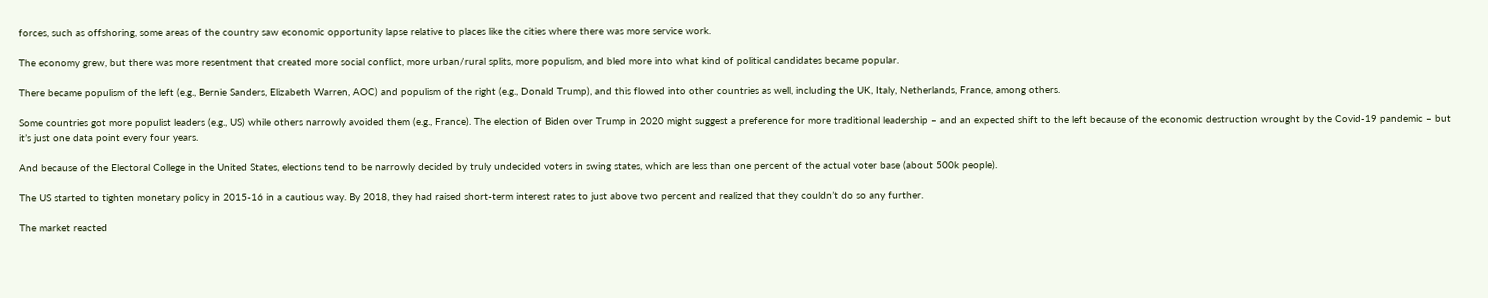forces, such as offshoring, some areas of the country saw economic opportunity lapse relative to places like the cities where there was more service work.

The economy grew, but there was more resentment that created more social conflict, more urban/rural splits, more populism, and bled more into what kind of political candidates became popular.

There became populism of the left (e.g., Bernie Sanders, Elizabeth Warren, AOC) and populism of the right (e.g., Donald Trump), and this flowed into other countries as well, including the UK, Italy, Netherlands, France, among others.

Some countries got more populist leaders (e.g., US) while others narrowly avoided them (e.g., France). The election of Biden over Trump in 2020 might suggest a preference for more traditional leadership – and an expected shift to the left because of the economic destruction wrought by the Covid-19 pandemic – but it’s just one data point every four years.

And because of the Electoral College in the United States, elections tend to be narrowly decided by truly undecided voters in swing states, which are less than one percent of the actual voter base (about 500k people).

The US started to tighten monetary policy in 2015-16 in a cautious way. By 2018, they had raised short-term interest rates to just above two percent and realized that they couldn’t do so any further.

The market reacted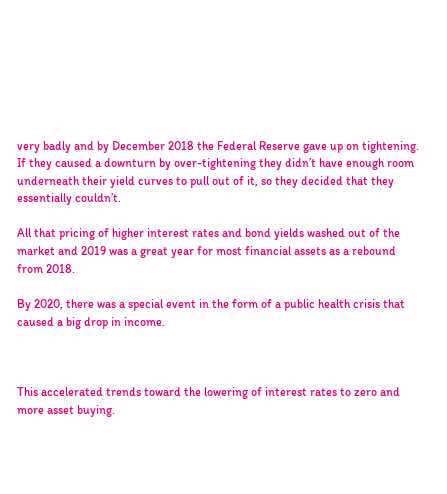very badly and by December 2018 the Federal Reserve gave up on tightening. If they caused a downturn by over-tightening they didn’t have enough room underneath their yield curves to pull out of it, so they decided that they essentially couldn’t.

All that pricing of higher interest rates and bond yields washed out of the market and 2019 was a great year for most financial assets as a rebound from 2018.

By 2020, there was a special event in the form of a public health crisis that caused a big drop in income.



This accelerated trends toward the lowering of interest rates to zero and more asset buying.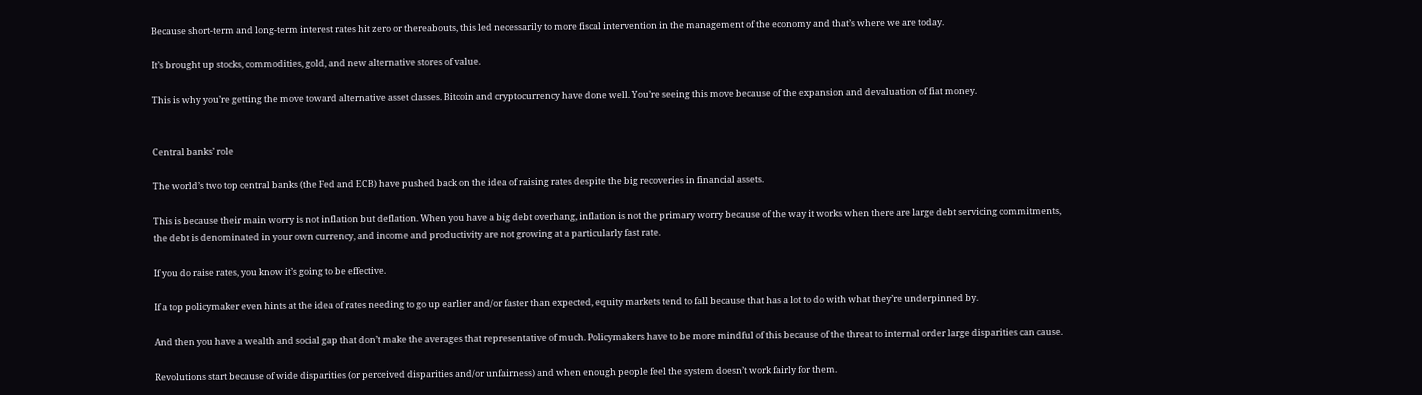Because short-term and long-term interest rates hit zero or thereabouts, this led necessarily to more fiscal intervention in the management of the economy and that’s where we are today.

It’s brought up stocks, commodities, gold, and new alternative stores of value.

This is why you’re getting the move toward alternative asset classes. Bitcoin and cryptocurrency have done well. You’re seeing this move because of the expansion and devaluation of fiat money.


Central banks’ role

The world’s two top central banks (the Fed and ECB) have pushed back on the idea of raising rates despite the big recoveries in financial assets.

This is because their main worry is not inflation but deflation. When you have a big debt overhang, inflation is not the primary worry because of the way it works when there are large debt servicing commitments, the debt is denominated in your own currency, and income and productivity are not growing at a particularly fast rate.

If you do raise rates, you know it’s going to be effective.

If a top policymaker even hints at the idea of rates needing to go up earlier and/or faster than expected, equity markets tend to fall because that has a lot to do with what they’re underpinned by.

And then you have a wealth and social gap that don’t make the averages that representative of much. Policymakers have to be more mindful of this because of the threat to internal order large disparities can cause.

Revolutions start because of wide disparities (or perceived disparities and/or unfairness) and when enough people feel the system doesn’t work fairly for them.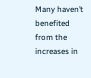Many haven’t benefited from the increases in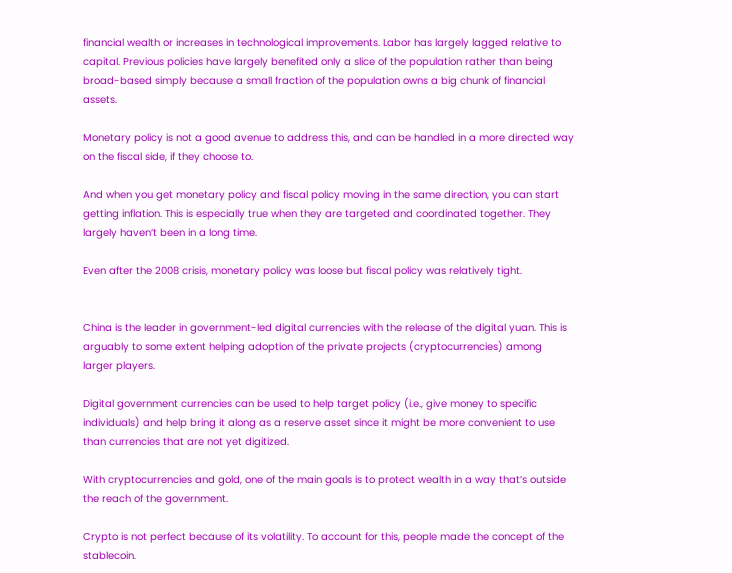financial wealth or increases in technological improvements. Labor has largely lagged relative to capital. Previous policies have largely benefited only a slice of the population rather than being broad-based simply because a small fraction of the population owns a big chunk of financial assets.

Monetary policy is not a good avenue to address this, and can be handled in a more directed way on the fiscal side, if they choose to.

And when you get monetary policy and fiscal policy moving in the same direction, you can start getting inflation. This is especially true when they are targeted and coordinated together. They largely haven’t been in a long time.

Even after the 2008 crisis, monetary policy was loose but fiscal policy was relatively tight.


China is the leader in government-led digital currencies with the release of the digital yuan. This is arguably to some extent helping adoption of the private projects (cryptocurrencies) among larger players.

Digital government currencies can be used to help target policy (i.e., give money to specific individuals) and help bring it along as a reserve asset since it might be more convenient to use than currencies that are not yet digitized.

With cryptocurrencies and gold, one of the main goals is to protect wealth in a way that’s outside the reach of the government.

Crypto is not perfect because of its volatility. To account for this, people made the concept of the stablecoin.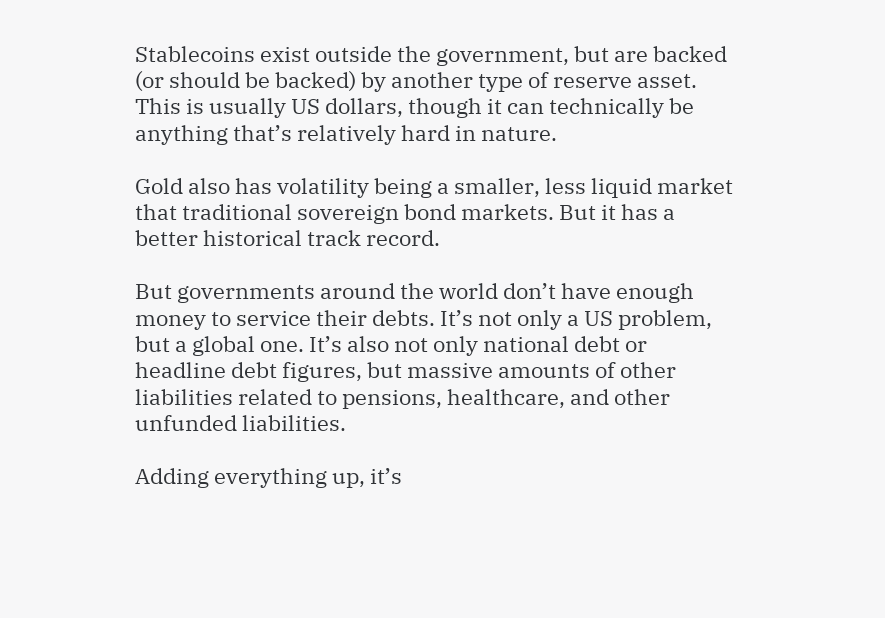Stablecoins exist outside the government, but are backed (or should be backed) by another type of reserve asset. This is usually US dollars, though it can technically be anything that’s relatively hard in nature.

Gold also has volatility being a smaller, less liquid market that traditional sovereign bond markets. But it has a better historical track record.

But governments around the world don’t have enough money to service their debts. It’s not only a US problem, but a global one. It’s also not only national debt or headline debt figures, but massive amounts of other liabilities related to pensions, healthcare, and other unfunded liabilities.

Adding everything up, it’s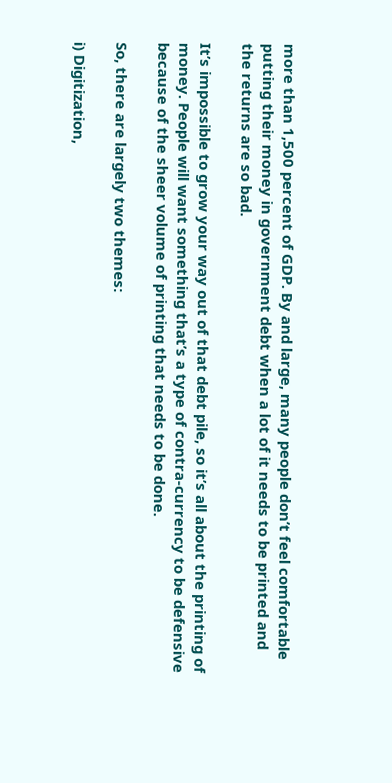more than 1,500 percent of GDP. By and large, many people don’t feel comfortable putting their money in government debt when a lot of it needs to be printed and the returns are so bad.

It’s impossible to grow your way out of that debt pile, so it’s all about the printing of money. People will want something that’s a type of contra-currency to be defensive because of the sheer volume of printing that needs to be done.

So, there are largely two themes:

i) Digitization,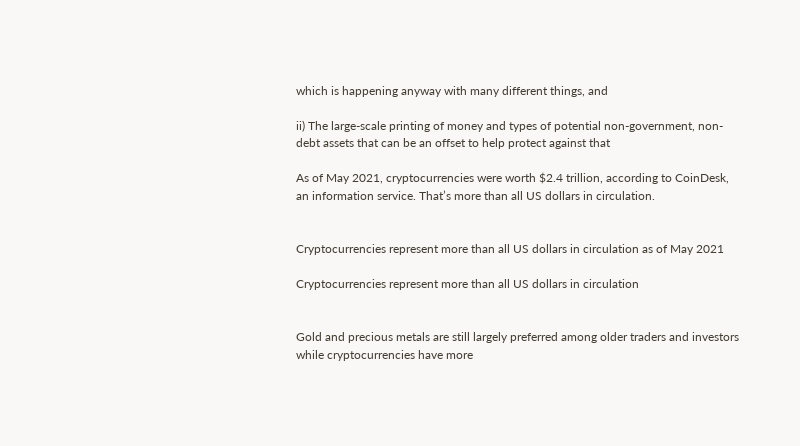which is happening anyway with many different things, and

ii) The large-scale printing of money and types of potential non-government, non-debt assets that can be an offset to help protect against that

As of May 2021, cryptocurrencies were worth $2.4 trillion, according to CoinDesk, an information service. That’s more than all US dollars in circulation.


Cryptocurrencies represent more than all US dollars in circulation as of May 2021

Cryptocurrencies represent more than all US dollars in circulation


Gold and precious metals are still largely preferred among older traders and investors while cryptocurrencies have more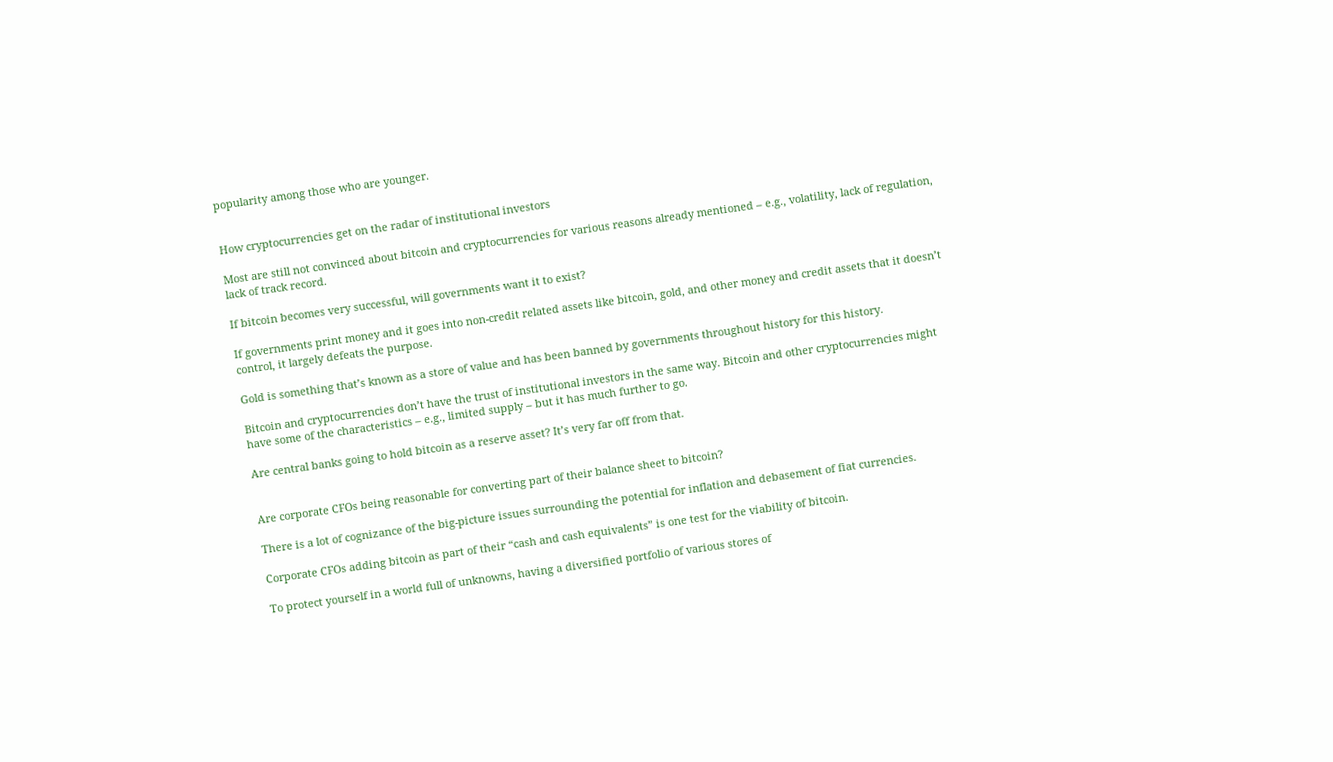popularity among those who are younger.


How cryptocurrencies get on the radar of institutional investors

Most are still not convinced about bitcoin and cryptocurrencies for various reasons already mentioned – e.g., volatility, lack of regulation, lack of track record.

If bitcoin becomes very successful, will governments want it to exist?

If governments print money and it goes into non-credit related assets like bitcoin, gold, and other money and credit assets that it doesn’t control, it largely defeats the purpose.

Gold is something that’s known as a store of value and has been banned by governments throughout history for this history.

Bitcoin and cryptocurrencies don’t have the trust of institutional investors in the same way. Bitcoin and other cryptocurrencies might have some of the characteristics – e.g., limited supply – but it has much further to go.

Are central banks going to hold bitcoin as a reserve asset? It’s very far off from that.


Are corporate CFOs being reasonable for converting part of their balance sheet to bitcoin?

There is a lot of cognizance of the big-picture issues surrounding the potential for inflation and debasement of fiat currencies.

Corporate CFOs adding bitcoin as part of their “cash and cash equivalents” is one test for the viability of bitcoin.

To protect yourself in a world full of unknowns, having a diversified portfolio of various stores of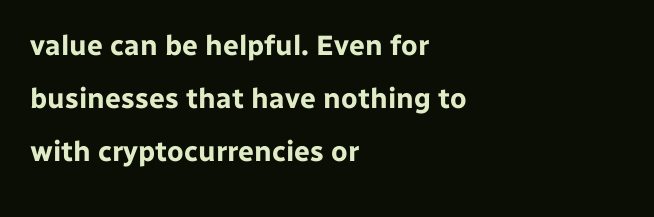value can be helpful. Even for businesses that have nothing to with cryptocurrencies or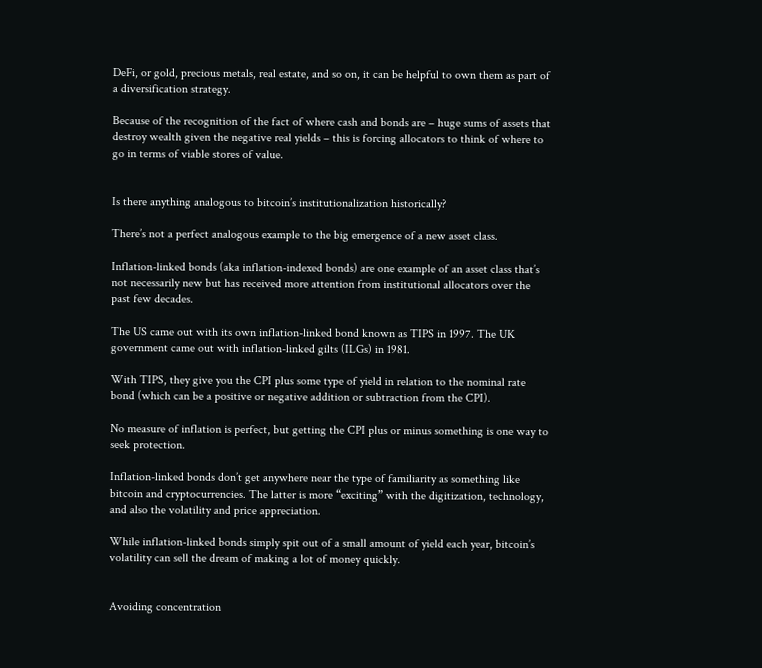DeFi, or gold, precious metals, real estate, and so on, it can be helpful to own them as part of a diversification strategy.

Because of the recognition of the fact of where cash and bonds are – huge sums of assets that destroy wealth given the negative real yields – this is forcing allocators to think of where to go in terms of viable stores of value.


Is there anything analogous to bitcoin’s institutionalization historically?

There’s not a perfect analogous example to the big emergence of a new asset class.

Inflation-linked bonds (aka inflation-indexed bonds) are one example of an asset class that’s not necessarily new but has received more attention from institutional allocators over the past few decades.

The US came out with its own inflation-linked bond known as TIPS in 1997. The UK government came out with inflation-linked gilts (ILGs) in 1981.

With TIPS, they give you the CPI plus some type of yield in relation to the nominal rate bond (which can be a positive or negative addition or subtraction from the CPI).

No measure of inflation is perfect, but getting the CPI plus or minus something is one way to seek protection.

Inflation-linked bonds don’t get anywhere near the type of familiarity as something like bitcoin and cryptocurrencies. The latter is more “exciting” with the digitization, technology, and also the volatility and price appreciation.

While inflation-linked bonds simply spit out of a small amount of yield each year, bitcoin’s volatility can sell the dream of making a lot of money quickly.


Avoiding concentration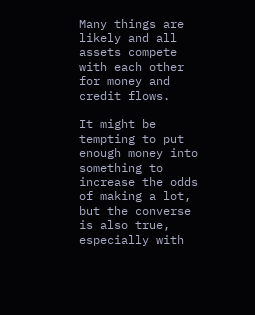Many things are likely and all assets compete with each other for money and credit flows.

It might be tempting to put enough money into something to increase the odds of making a lot, but the converse is also true, especially with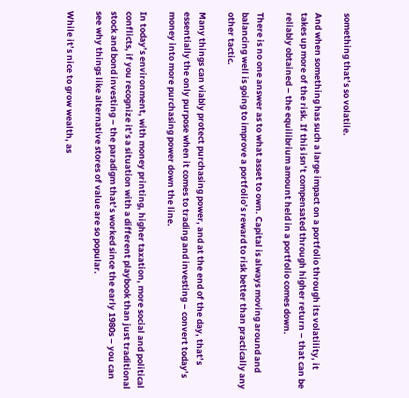something that’s so volatile.

And when something has such a large impact on a portfolio through its volatility, it takes up more of the risk. If this isn’t compensated through higher return – that can be reliably obtained – the equilibrium amount held in a portfolio comes down.

There is no one answer as to what asset to own. Capital is always moving around and balancing well is going to improve a portfolio’s reward to risk better than practically any other tactic.

Many things can viably protect purchasing power, and at the end of the day, that’s essentially the only purpose when it comes to trading and investing – convert today’s money into more purchasing power down the line.

In today’s environment, with money printing, higher taxation, more social and political conflicts, if you recognize it’s a situation with a different playbook than just traditional stock and bond investing – the paradigm that’s worked since the early 1980s – you can see why things like alternative stores of value are so popular.

While it’s nice to grow wealth, as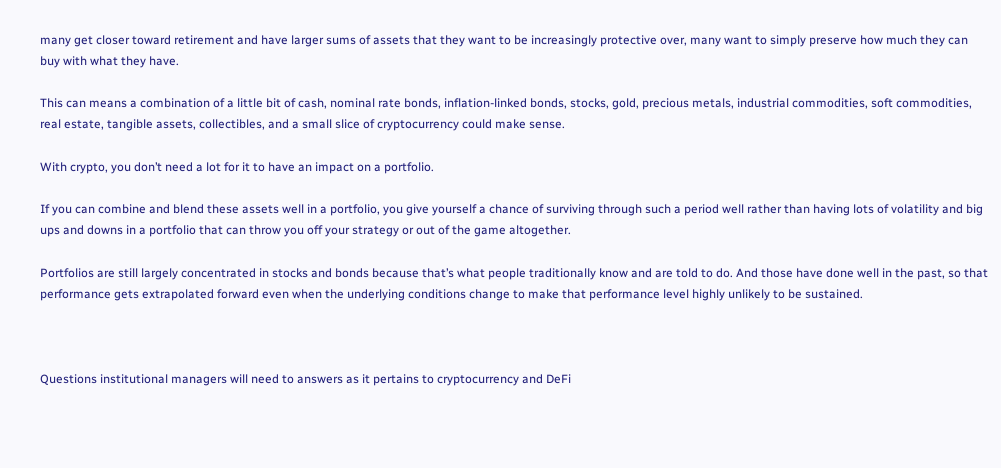many get closer toward retirement and have larger sums of assets that they want to be increasingly protective over, many want to simply preserve how much they can buy with what they have.

This can means a combination of a little bit of cash, nominal rate bonds, inflation-linked bonds, stocks, gold, precious metals, industrial commodities, soft commodities, real estate, tangible assets, collectibles, and a small slice of cryptocurrency could make sense.

With crypto, you don’t need a lot for it to have an impact on a portfolio.

If you can combine and blend these assets well in a portfolio, you give yourself a chance of surviving through such a period well rather than having lots of volatility and big ups and downs in a portfolio that can throw you off your strategy or out of the game altogether.

Portfolios are still largely concentrated in stocks and bonds because that’s what people traditionally know and are told to do. And those have done well in the past, so that performance gets extrapolated forward even when the underlying conditions change to make that performance level highly unlikely to be sustained.



Questions institutional managers will need to answers as it pertains to cryptocurrency and DeFi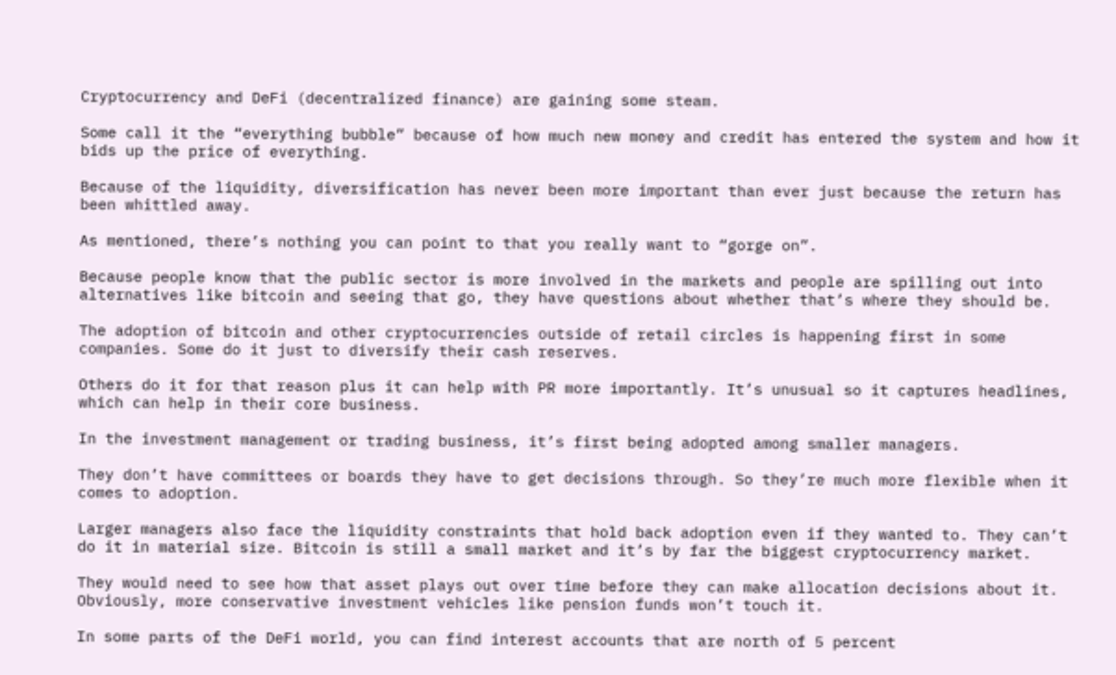Cryptocurrency and DeFi (decentralized finance) are gaining some steam.

Some call it the “everything bubble” because of how much new money and credit has entered the system and how it bids up the price of everything.

Because of the liquidity, diversification has never been more important than ever just because the return has been whittled away.

As mentioned, there’s nothing you can point to that you really want to “gorge on”.

Because people know that the public sector is more involved in the markets and people are spilling out into alternatives like bitcoin and seeing that go, they have questions about whether that’s where they should be.

The adoption of bitcoin and other cryptocurrencies outside of retail circles is happening first in some companies. Some do it just to diversify their cash reserves.

Others do it for that reason plus it can help with PR more importantly. It’s unusual so it captures headlines, which can help in their core business.

In the investment management or trading business, it’s first being adopted among smaller managers.

They don’t have committees or boards they have to get decisions through. So they’re much more flexible when it comes to adoption.

Larger managers also face the liquidity constraints that hold back adoption even if they wanted to. They can’t do it in material size. Bitcoin is still a small market and it’s by far the biggest cryptocurrency market.

They would need to see how that asset plays out over time before they can make allocation decisions about it. Obviously, more conservative investment vehicles like pension funds won’t touch it.

In some parts of the DeFi world, you can find interest accounts that are north of 5 percent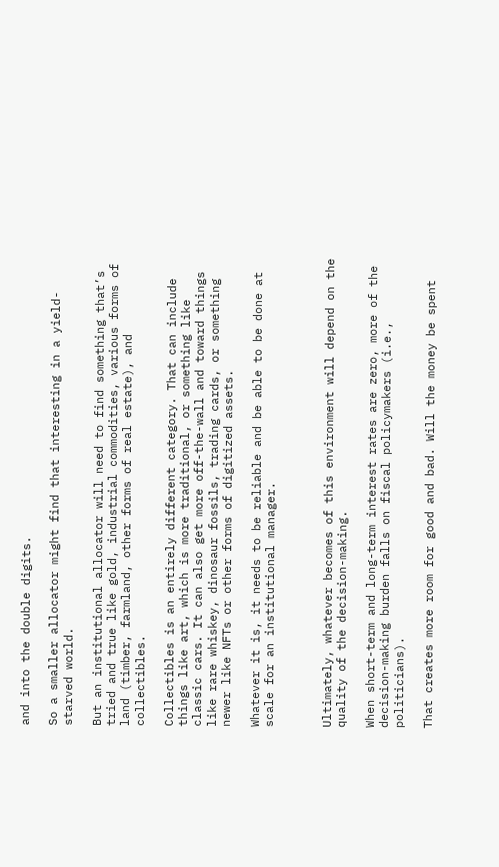and into the double digits.

So a smaller allocator might find that interesting in a yield-starved world.

But an institutional allocator will need to find something that’s tried and true like gold, industrial commodities, various forms of land (timber, farmland, other forms of real estate), and collectibles.

Collectibles is an entirely different category. That can include things like art, which is more traditional, or something like classic cars. It can also get more off-the-wall and toward things like rare whiskey, dinosaur fossils, trading cards, or something newer like NFTs or other forms of digitized assets.

Whatever it is, it needs to be reliable and be able to be done at scale for an institutional manager.



Ultimately, whatever becomes of this environment will depend on the quality of the decision-making.

When short-term and long-term interest rates are zero, more of the decision-making burden falls on fiscal policymakers (i.e., politicians).

That creates more room for good and bad. Will the money be spent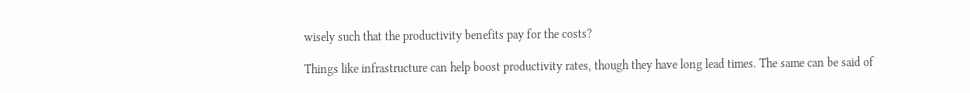wisely such that the productivity benefits pay for the costs?

Things like infrastructure can help boost productivity rates, though they have long lead times. The same can be said of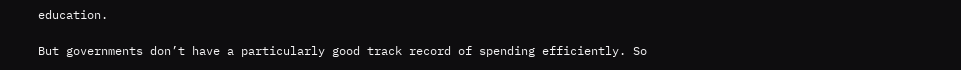education.

But governments don’t have a particularly good track record of spending efficiently. So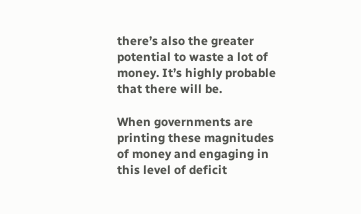there’s also the greater potential to waste a lot of money. It’s highly probable that there will be.

When governments are printing these magnitudes of money and engaging in this level of deficit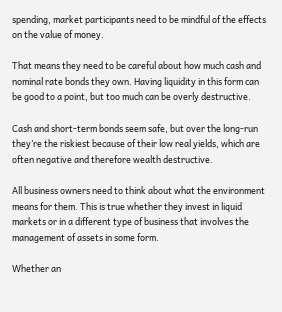spending, market participants need to be mindful of the effects on the value of money.

That means they need to be careful about how much cash and nominal rate bonds they own. Having liquidity in this form can be good to a point, but too much can be overly destructive.

Cash and short-term bonds seem safe, but over the long-run they’re the riskiest because of their low real yields, which are often negative and therefore wealth destructive.

All business owners need to think about what the environment means for them. This is true whether they invest in liquid markets or in a different type of business that involves the management of assets in some form.

Whether an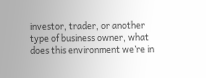investor, trader, or another type of business owner, what does this environment we’re in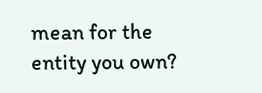mean for the entity you own?